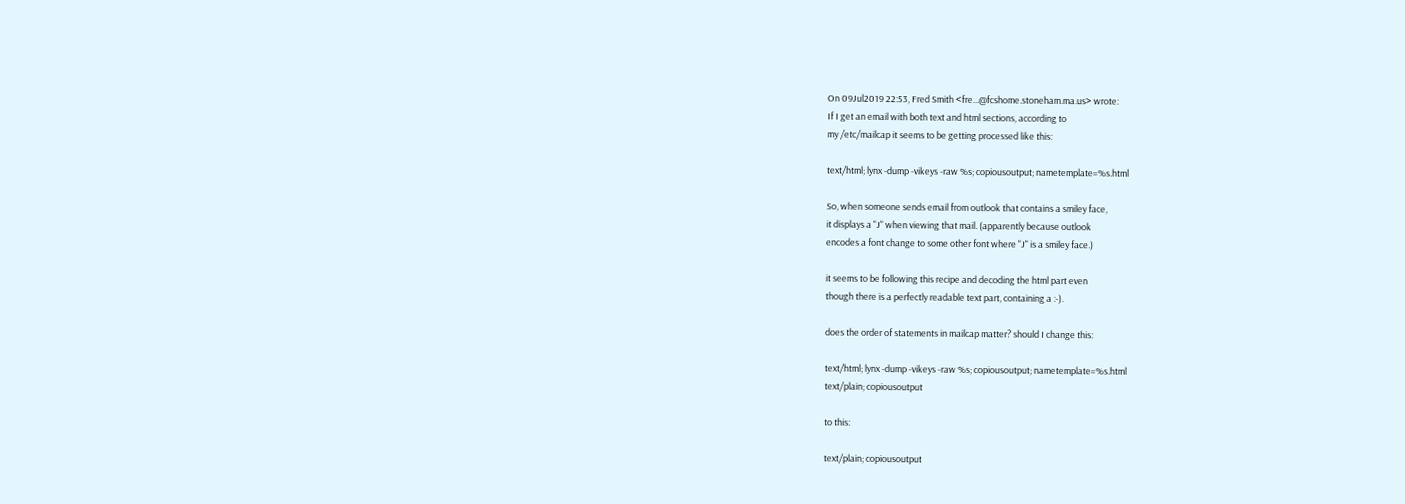On 09Jul2019 22:53, Fred Smith <fre...@fcshome.stoneham.ma.us> wrote:
If I get an email with both text and html sections, according to
my /etc/mailcap it seems to be getting processed like this:

text/html; lynx -dump -vikeys -raw %s; copiousoutput; nametemplate=%s.html

So, when someone sends email from outlook that contains a smiley face,
it displays a "J" when viewing that mail. (apparently because outlook
encodes a font change to some other font where "J" is a smiley face.)

it seems to be following this recipe and decoding the html part even
though there is a perfectly readable text part, containing a :-).

does the order of statements in mailcap matter? should I change this:

text/html; lynx -dump -vikeys -raw %s; copiousoutput; nametemplate=%s.html
text/plain; copiousoutput

to this:

text/plain; copiousoutput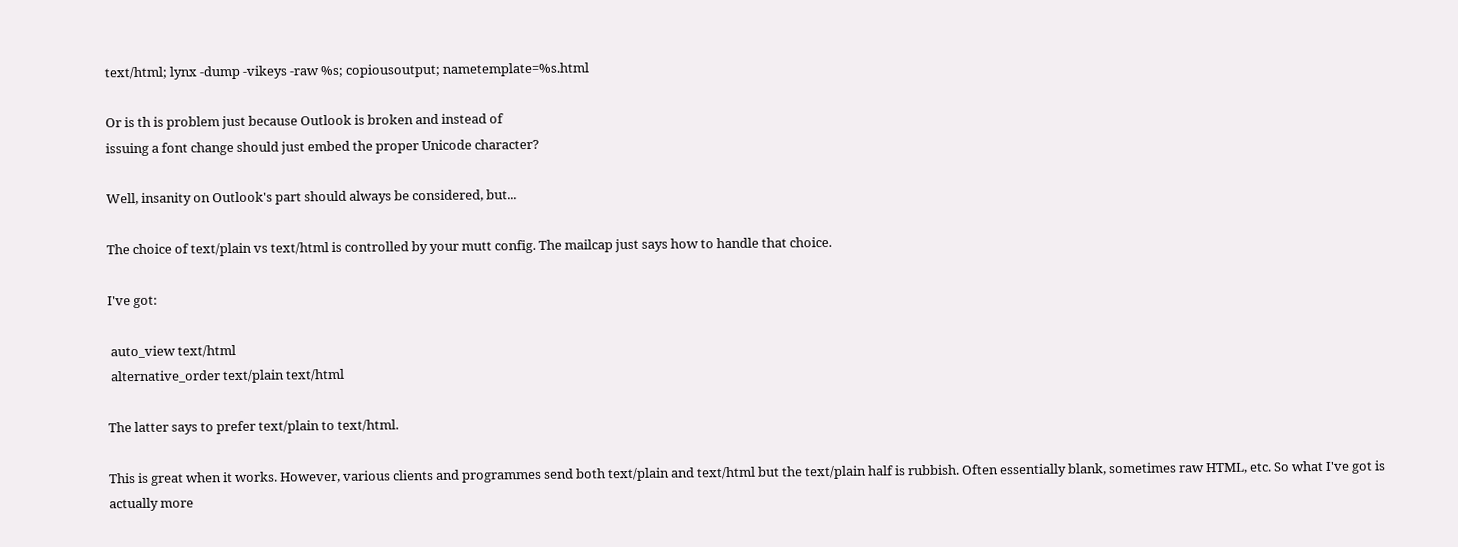text/html; lynx -dump -vikeys -raw %s; copiousoutput; nametemplate=%s.html

Or is th is problem just because Outlook is broken and instead of
issuing a font change should just embed the proper Unicode character?

Well, insanity on Outlook's part should always be considered, but...

The choice of text/plain vs text/html is controlled by your mutt config. The mailcap just says how to handle that choice.

I've got:

 auto_view text/html
 alternative_order text/plain text/html

The latter says to prefer text/plain to text/html.

This is great when it works. However, various clients and programmes send both text/plain and text/html but the text/plain half is rubbish. Often essentially blank, sometimes raw HTML, etc. So what I've got is actually more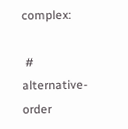complex:

 # alternative-order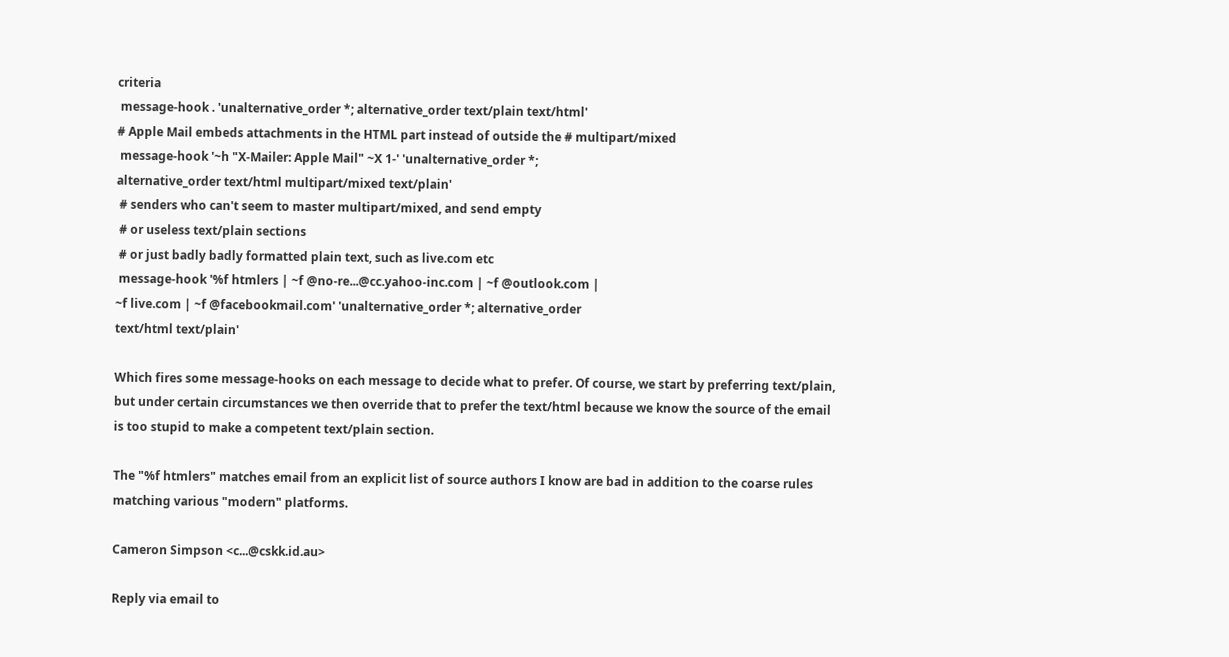criteria
 message-hook . 'unalternative_order *; alternative_order text/plain text/html'
# Apple Mail embeds attachments in the HTML part instead of outside the # multipart/mixed
 message-hook '~h "X-Mailer: Apple Mail" ~X 1-' 'unalternative_order *;
alternative_order text/html multipart/mixed text/plain'
 # senders who can't seem to master multipart/mixed, and send empty
 # or useless text/plain sections
 # or just badly badly formatted plain text, such as live.com etc
 message-hook '%f htmlers | ~f @no-re...@cc.yahoo-inc.com | ~f @outlook.com |
~f live.com | ~f @facebookmail.com' 'unalternative_order *; alternative_order
text/html text/plain'

Which fires some message-hooks on each message to decide what to prefer. Of course, we start by preferring text/plain, but under certain circumstances we then override that to prefer the text/html because we know the source of the email is too stupid to make a competent text/plain section.

The "%f htmlers" matches email from an explicit list of source authors I know are bad in addition to the coarse rules matching various "modern" platforms.

Cameron Simpson <c...@cskk.id.au>

Reply via email to